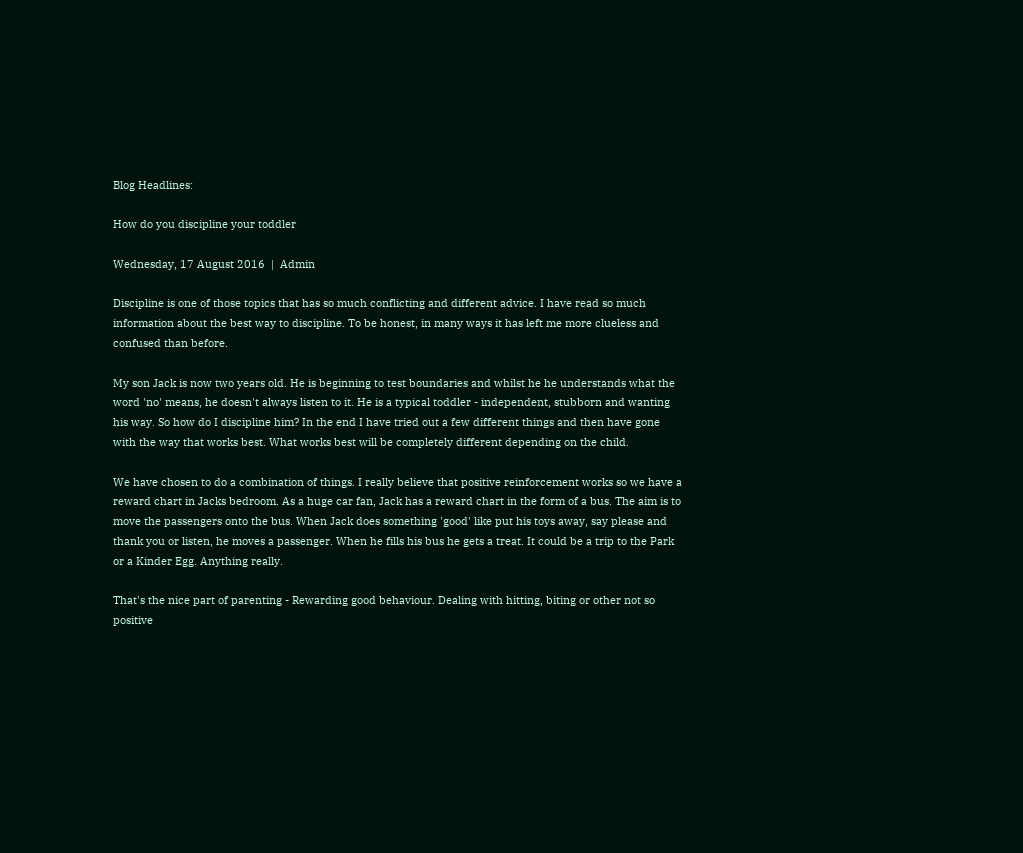Blog Headlines:

How do you discipline your toddler

Wednesday, 17 August 2016  |  Admin

Discipline is one of those topics that has so much conflicting and different advice. I have read so much information about the best way to discipline. To be honest, in many ways it has left me more clueless and confused than before.

My son Jack is now two years old. He is beginning to test boundaries and whilst he he understands what the word 'no' means, he doesn't always listen to it. He is a typical toddler - independent, stubborn and wanting his way. So how do I discipline him? In the end I have tried out a few different things and then have gone with the way that works best. What works best will be completely different depending on the child.

We have chosen to do a combination of things. I really believe that positive reinforcement works so we have a reward chart in Jacks bedroom. As a huge car fan, Jack has a reward chart in the form of a bus. The aim is to move the passengers onto the bus. When Jack does something 'good' like put his toys away, say please and thank you or listen, he moves a passenger. When he fills his bus he gets a treat. It could be a trip to the Park or a Kinder Egg. Anything really.

That's the nice part of parenting - Rewarding good behaviour. Dealing with hitting, biting or other not so positive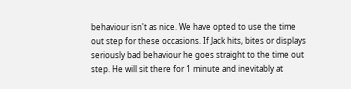behaviour isn't as nice. We have opted to use the time out step for these occasions. If Jack hits, bites or displays seriously bad behaviour he goes straight to the time out step. He will sit there for 1 minute and inevitably at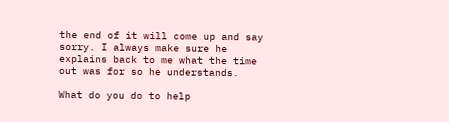the end of it will come up and say sorry. I always make sure he explains back to me what the time out was for so he understands.

What do you do to help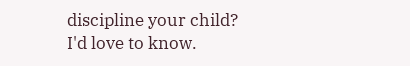discipline your child? I'd love to know.